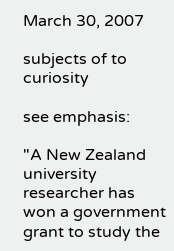March 30, 2007

subjects of to curiosity

see emphasis:

"A New Zealand university researcher has won a government grant to study the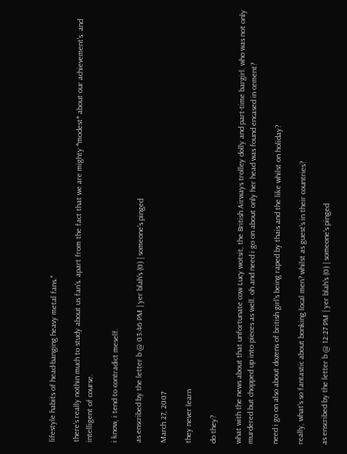lifestyle habits of head-banging heavy metal fans."

there's really nothin much to study about us fan's. apart from the fact that we are mighty *modest* about our achievement's. and intelligent of course.

i know, i tend to contradict meself.

as enscribed by the letter b @ 03:46 PM | yer blah's (0) | someone's pinged

March 27, 2007

they never learn

do they?

what with the news about that unfortunate cow Lucy wotsit, the British Airways trolley dolly and part-time bargirl. who was not only murdered but chopped up into pieces as well. oh and need i go on about only her head was found encased in cement?

need i go on also about dozens of british girl's being raped by thais and the like whilst on holiday?

really, what's so fantastic about bonking local men? whilst as guest's in their countries?

as enscribed by the letter b @ 12:27 PM | yer blah's (0) | someone's pinged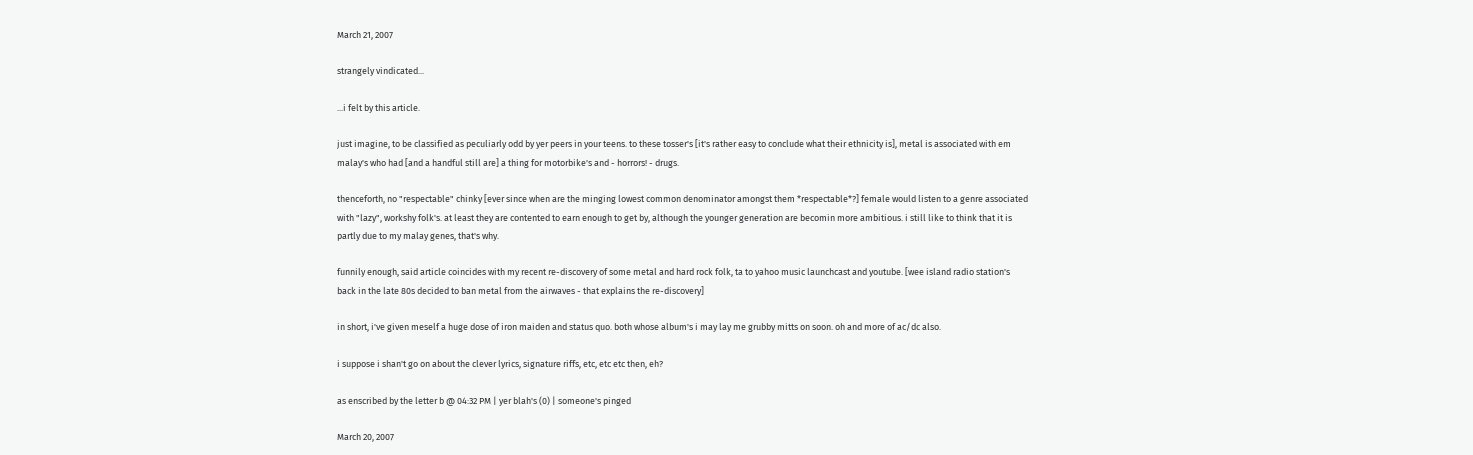March 21, 2007

strangely vindicated...

...i felt by this article.

just imagine, to be classified as peculiarly odd by yer peers in your teens. to these tosser's [it's rather easy to conclude what their ethnicity is], metal is associated with em malay's who had [and a handful still are] a thing for motorbike's and - horrors! - drugs.

thenceforth, no "respectable" chinky [ever since when are the minging lowest common denominator amongst them *respectable*?] female would listen to a genre associated with "lazy", workshy folk's. at least they are contented to earn enough to get by, although the younger generation are becomin more ambitious. i still like to think that it is partly due to my malay genes, that's why.

funnily enough, said article coincides with my recent re-discovery of some metal and hard rock folk, ta to yahoo music launchcast and youtube. [wee island radio station's back in the late 80s decided to ban metal from the airwaves - that explains the re-discovery]

in short, i've given meself a huge dose of iron maiden and status quo. both whose album's i may lay me grubby mitts on soon. oh and more of ac/dc also.

i suppose i shan't go on about the clever lyrics, signature riffs, etc, etc etc then, eh?

as enscribed by the letter b @ 04:32 PM | yer blah's (0) | someone's pinged

March 20, 2007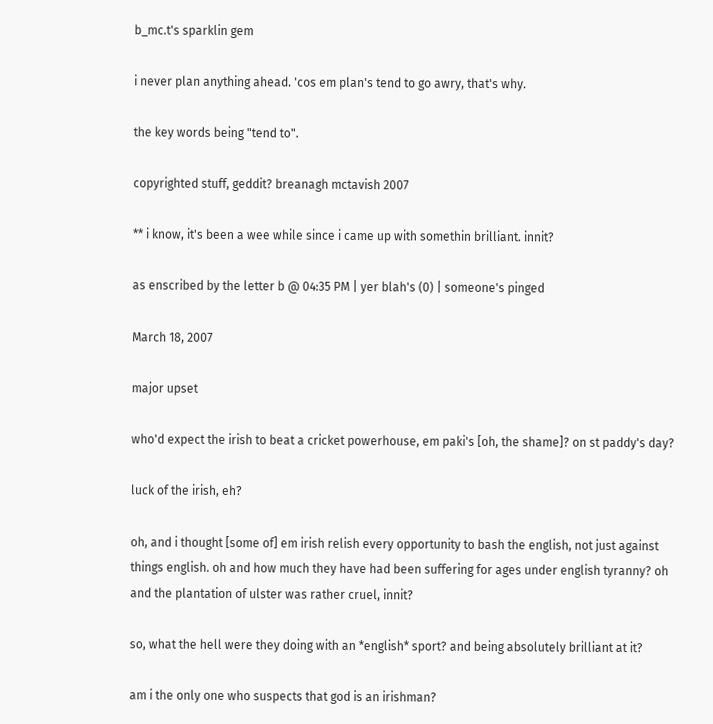b_mc.t's sparklin gem

i never plan anything ahead. 'cos em plan's tend to go awry, that's why.

the key words being "tend to".

copyrighted stuff, geddit? breanagh mctavish 2007

** i know, it's been a wee while since i came up with somethin brilliant. innit?

as enscribed by the letter b @ 04:35 PM | yer blah's (0) | someone's pinged

March 18, 2007

major upset

who'd expect the irish to beat a cricket powerhouse, em paki's [oh, the shame]? on st paddy's day?

luck of the irish, eh?

oh, and i thought [some of] em irish relish every opportunity to bash the english, not just against things english. oh and how much they have had been suffering for ages under english tyranny? oh and the plantation of ulster was rather cruel, innit?

so, what the hell were they doing with an *english* sport? and being absolutely brilliant at it?

am i the only one who suspects that god is an irishman?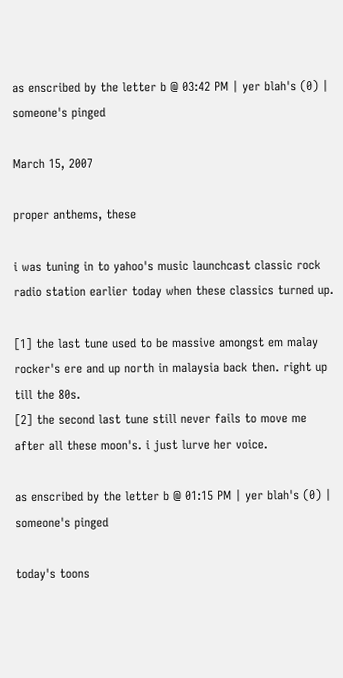as enscribed by the letter b @ 03:42 PM | yer blah's (0) | someone's pinged

March 15, 2007

proper anthems, these

i was tuning in to yahoo's music launchcast classic rock radio station earlier today when these classics turned up.

[1] the last tune used to be massive amongst em malay rocker's ere and up north in malaysia back then. right up till the 80s.
[2] the second last tune still never fails to move me after all these moon's. i just lurve her voice.

as enscribed by the letter b @ 01:15 PM | yer blah's (0) | someone's pinged

today's toons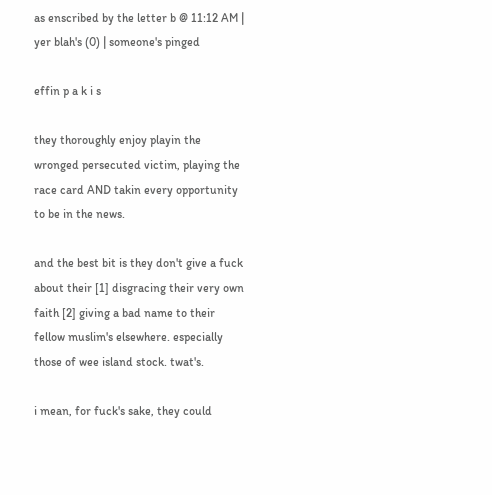as enscribed by the letter b @ 11:12 AM | yer blah's (0) | someone's pinged

effin p a k i s

they thoroughly enjoy playin the wronged persecuted victim, playing the race card AND takin every opportunity to be in the news.

and the best bit is they don't give a fuck about their [1] disgracing their very own faith [2] giving a bad name to their fellow muslim's elsewhere. especially those of wee island stock. twat's.

i mean, for fuck's sake, they could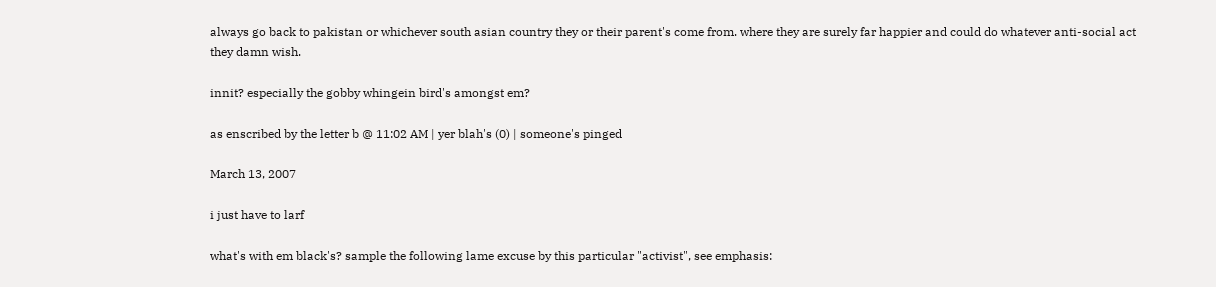always go back to pakistan or whichever south asian country they or their parent's come from. where they are surely far happier and could do whatever anti-social act they damn wish.

innit? especially the gobby whingein bird's amongst em?

as enscribed by the letter b @ 11:02 AM | yer blah's (0) | someone's pinged

March 13, 2007

i just have to larf

what's with em black's? sample the following lame excuse by this particular "activist", see emphasis: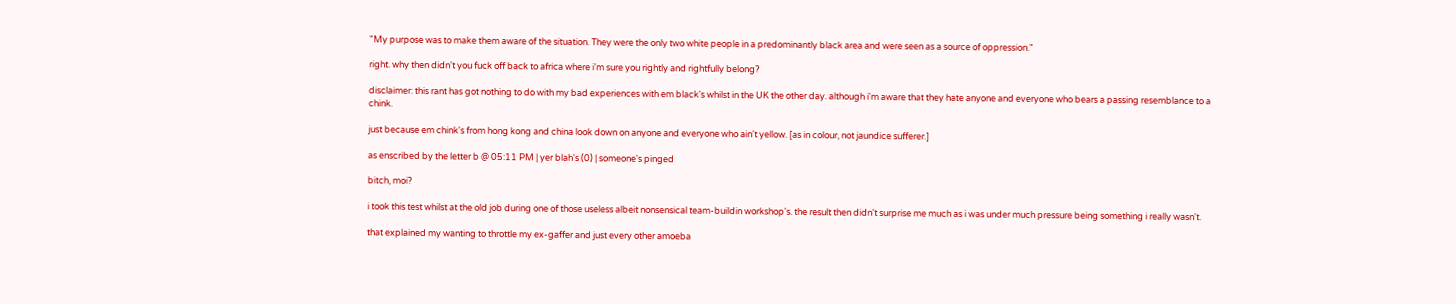"My purpose was to make them aware of the situation. They were the only two white people in a predominantly black area and were seen as a source of oppression."

right. why then didn't you fuck off back to africa where i'm sure you rightly and rightfully belong?

disclaimer: this rant has got nothing to do with my bad experiences with em black's whilst in the UK the other day. although i'm aware that they hate anyone and everyone who bears a passing resemblance to a chink.

just because em chink's from hong kong and china look down on anyone and everyone who ain't yellow. [as in colour, not jaundice sufferer.]

as enscribed by the letter b @ 05:11 PM | yer blah's (0) | someone's pinged

bitch, moi?

i took this test whilst at the old job during one of those useless albeit nonsensical team-buildin workshop's. the result then didn't surprise me much as i was under much pressure being something i really wasn't.

that explained my wanting to throttle my ex-gaffer and just every other amoeba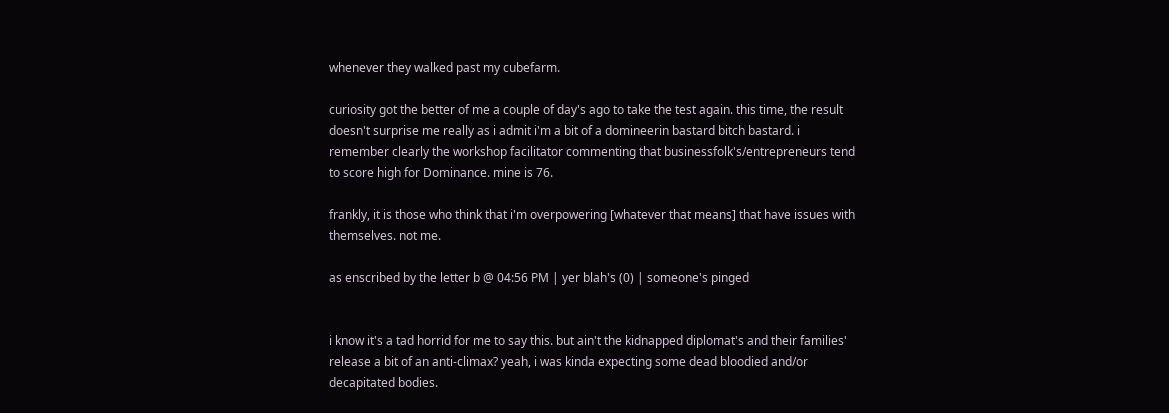whenever they walked past my cubefarm.

curiosity got the better of me a couple of day's ago to take the test again. this time, the result doesn't surprise me really as i admit i'm a bit of a domineerin bastard bitch bastard. i remember clearly the workshop facilitator commenting that businessfolk's/entrepreneurs tend to score high for Dominance. mine is 76.

frankly, it is those who think that i'm overpowering [whatever that means] that have issues with themselves. not me.

as enscribed by the letter b @ 04:56 PM | yer blah's (0) | someone's pinged


i know it's a tad horrid for me to say this. but ain't the kidnapped diplomat's and their families' release a bit of an anti-climax? yeah, i was kinda expecting some dead bloodied and/or decapitated bodies.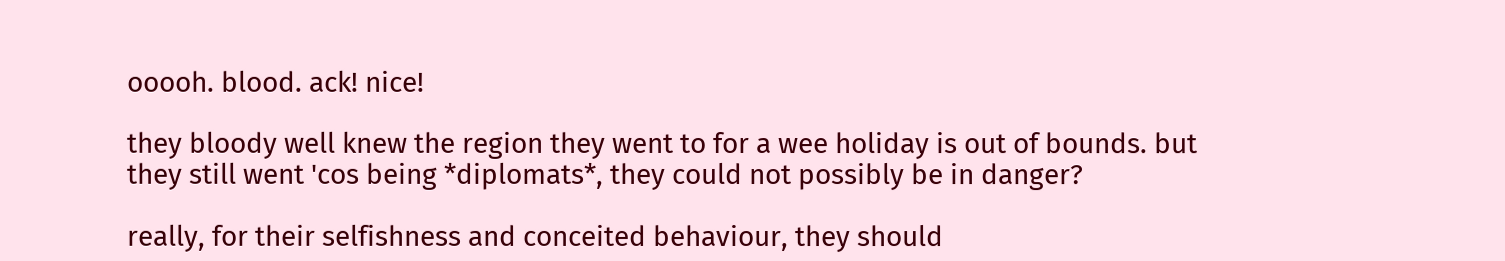ooooh. blood. ack! nice!

they bloody well knew the region they went to for a wee holiday is out of bounds. but they still went 'cos being *diplomats*, they could not possibly be in danger?

really, for their selfishness and conceited behaviour, they should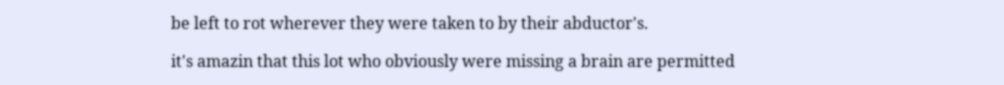be left to rot wherever they were taken to by their abductor's.

it's amazin that this lot who obviously were missing a brain are permitted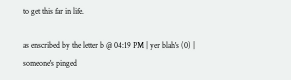to get this far in life.

as enscribed by the letter b @ 04:19 PM | yer blah's (0) | someone's pinged